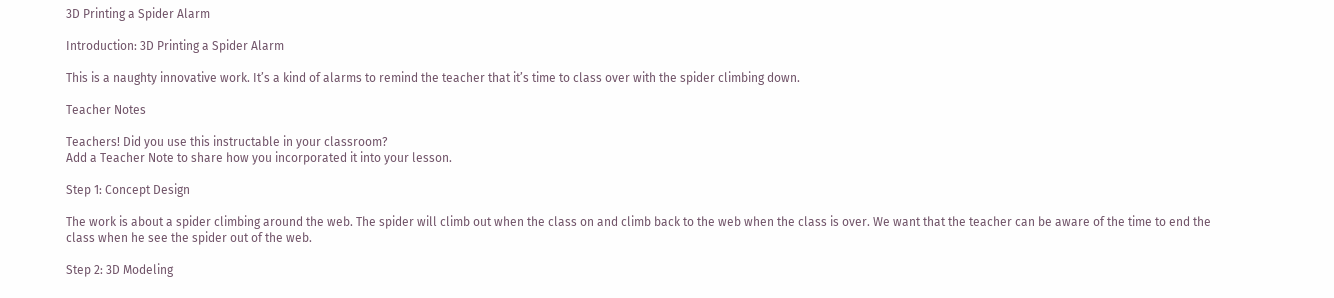3D Printing a Spider Alarm

Introduction: 3D Printing a Spider Alarm

This is a naughty innovative work. It’s a kind of alarms to remind the teacher that it’s time to class over with the spider climbing down.

Teacher Notes

Teachers! Did you use this instructable in your classroom?
Add a Teacher Note to share how you incorporated it into your lesson.

Step 1: Concept Design

The work is about a spider climbing around the web. The spider will climb out when the class on and climb back to the web when the class is over. We want that the teacher can be aware of the time to end the class when he see the spider out of the web.

Step 2: 3D Modeling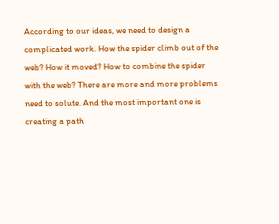According to our ideas, we need to design a complicated work. How the spider climb out of the web? How it moved? How to combine the spider with the web? There are more and more problems need to solute. And the most important one is creating a path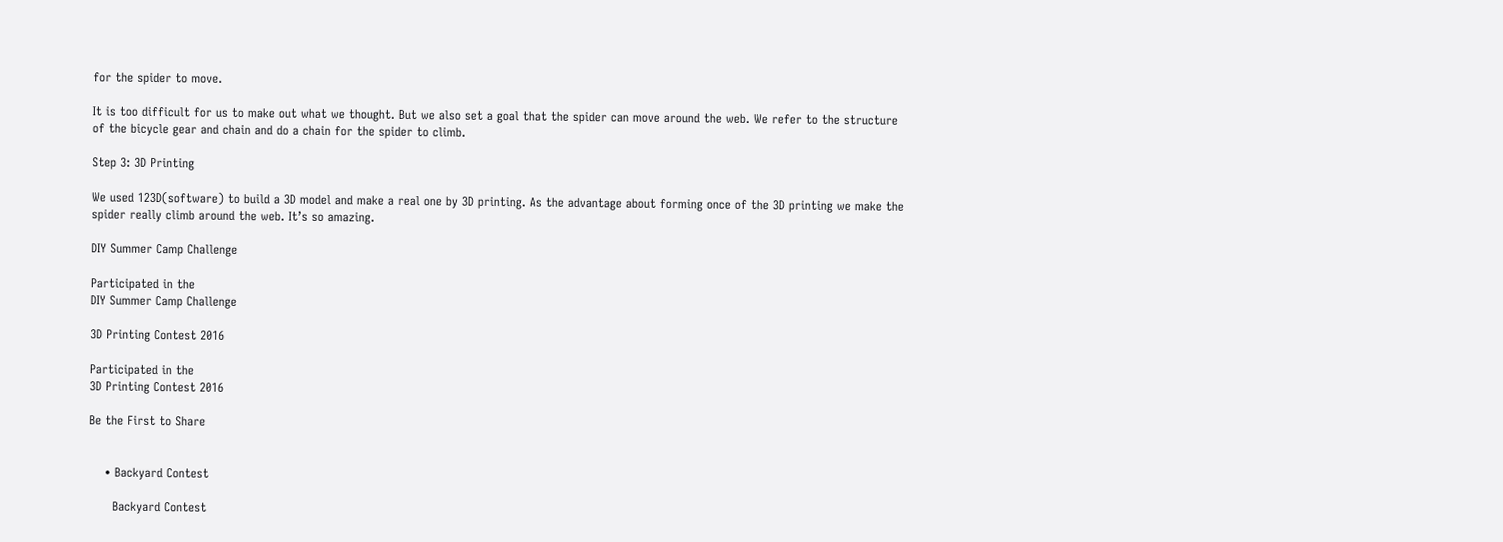for the spider to move.

It is too difficult for us to make out what we thought. But we also set a goal that the spider can move around the web. We refer to the structure of the bicycle gear and chain and do a chain for the spider to climb.

Step 3: 3D Printing

We used 123D(software) to build a 3D model and make a real one by 3D printing. As the advantage about forming once of the 3D printing we make the spider really climb around the web. It’s so amazing.

DIY Summer Camp Challenge

Participated in the
DIY Summer Camp Challenge

3D Printing Contest 2016

Participated in the
3D Printing Contest 2016

Be the First to Share


    • Backyard Contest

      Backyard Contest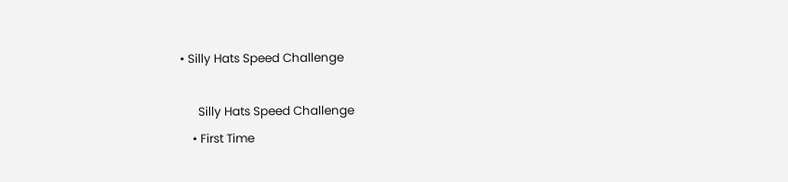• Silly Hats Speed Challenge

      Silly Hats Speed Challenge
    • First Time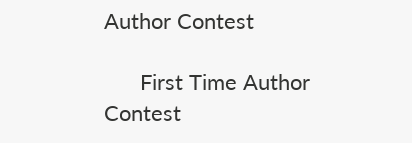Author Contest

      First Time Author Contest